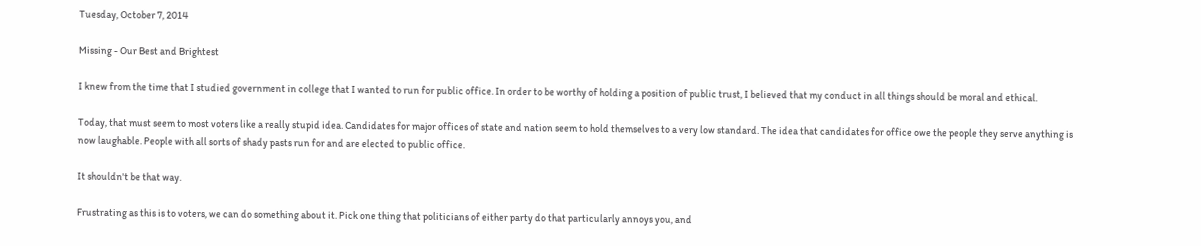Tuesday, October 7, 2014

Missing - Our Best and Brightest

I knew from the time that I studied government in college that I wanted to run for public office. In order to be worthy of holding a position of public trust, I believed that my conduct in all things should be moral and ethical.

Today, that must seem to most voters like a really stupid idea. Candidates for major offices of state and nation seem to hold themselves to a very low standard. The idea that candidates for office owe the people they serve anything is now laughable. People with all sorts of shady pasts run for and are elected to public office.

It shouldn't be that way.

Frustrating as this is to voters, we can do something about it. Pick one thing that politicians of either party do that particularly annoys you, and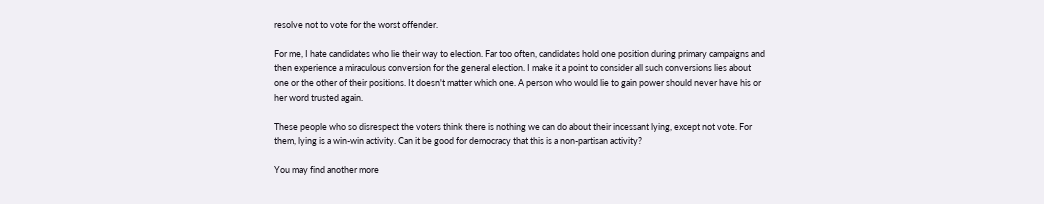resolve not to vote for the worst offender.

For me, I hate candidates who lie their way to election. Far too often, candidates hold one position during primary campaigns and then experience a miraculous conversion for the general election. I make it a point to consider all such conversions lies about one or the other of their positions. It doesn't matter which one. A person who would lie to gain power should never have his or her word trusted again.

These people who so disrespect the voters think there is nothing we can do about their incessant lying, except not vote. For them, lying is a win-win activity. Can it be good for democracy that this is a non-partisan activity?

You may find another more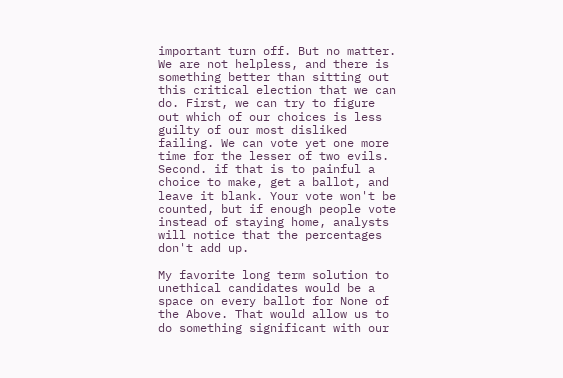important turn off. But no matter. We are not helpless, and there is something better than sitting out this critical election that we can do. First, we can try to figure out which of our choices is less guilty of our most disliked failing. We can vote yet one more time for the lesser of two evils. Second. if that is to painful a choice to make, get a ballot, and leave it blank. Your vote won't be counted, but if enough people vote instead of staying home, analysts will notice that the percentages don't add up.

My favorite long term solution to unethical candidates would be a space on every ballot for None of the Above. That would allow us to do something significant with our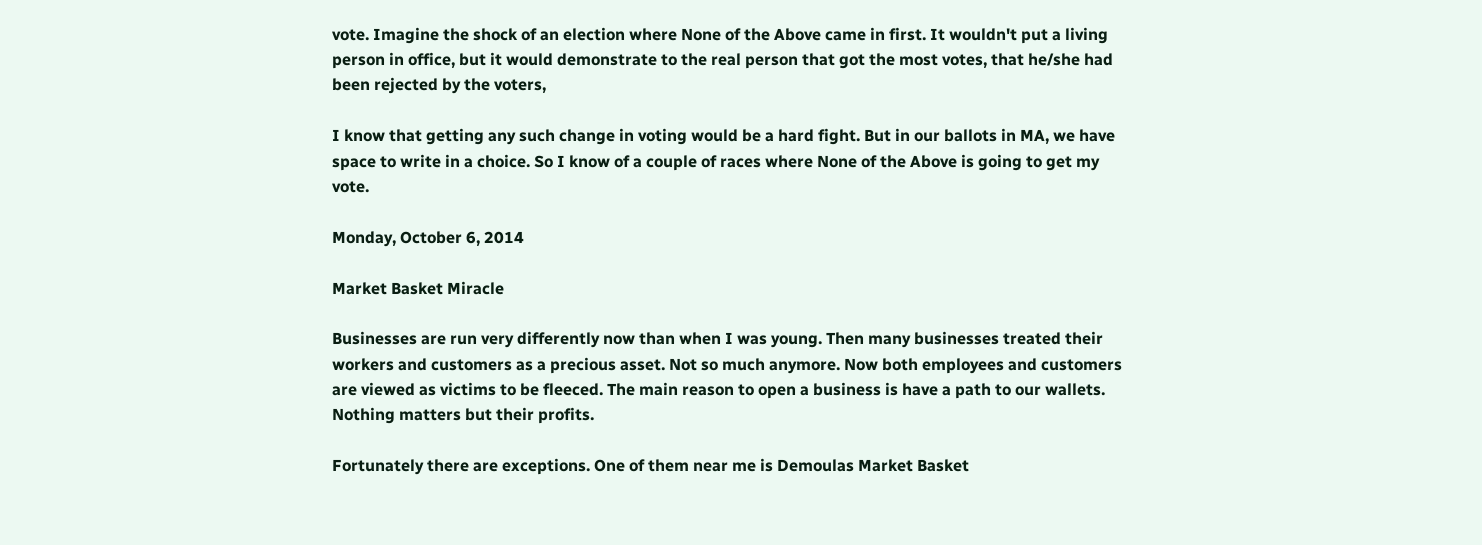vote. Imagine the shock of an election where None of the Above came in first. It wouldn't put a living person in office, but it would demonstrate to the real person that got the most votes, that he/she had been rejected by the voters,

I know that getting any such change in voting would be a hard fight. But in our ballots in MA, we have space to write in a choice. So I know of a couple of races where None of the Above is going to get my vote.

Monday, October 6, 2014

Market Basket Miracle

Businesses are run very differently now than when I was young. Then many businesses treated their workers and customers as a precious asset. Not so much anymore. Now both employees and customers are viewed as victims to be fleeced. The main reason to open a business is have a path to our wallets. Nothing matters but their profits.

Fortunately there are exceptions. One of them near me is Demoulas Market Basket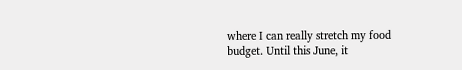where I can really stretch my food budget. Until this June, it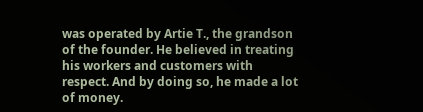was operated by Artie T., the grandson of the founder. He believed in treating his workers and customers with respect. And by doing so, he made a lot of money.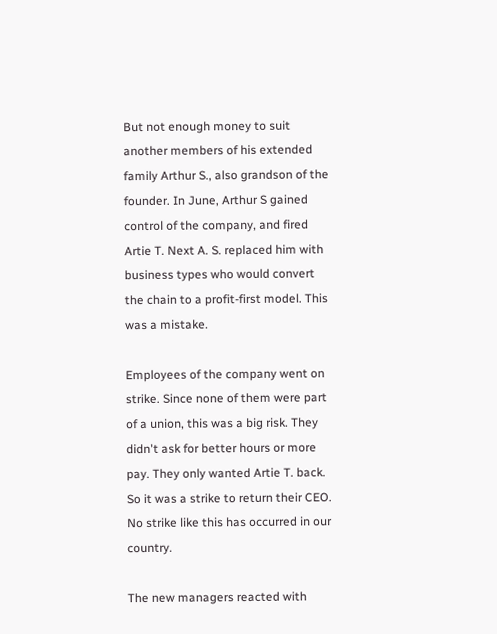But not enough money to suit another members of his extended family Arthur S., also grandson of the founder. In June, Arthur S gained control of the company, and fired Artie T. Next A. S. replaced him with business types who would convert the chain to a profit-first model. This was a mistake.

Employees of the company went on strike. Since none of them were part of a union, this was a big risk. They didn't ask for better hours or more pay. They only wanted Artie T. back. So it was a strike to return their CEO. No strike like this has occurred in our country.

The new managers reacted with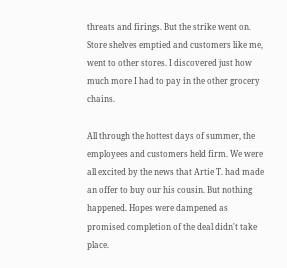threats and firings. But the strike went on. Store shelves emptied and customers like me, went to other stores. I discovered just how much more I had to pay in the other grocery chains.

All through the hottest days of summer, the employees and customers held firm. We were all excited by the news that Artie T. had made an offer to buy our his cousin. But nothing happened. Hopes were dampened as promised completion of the deal didn't take place.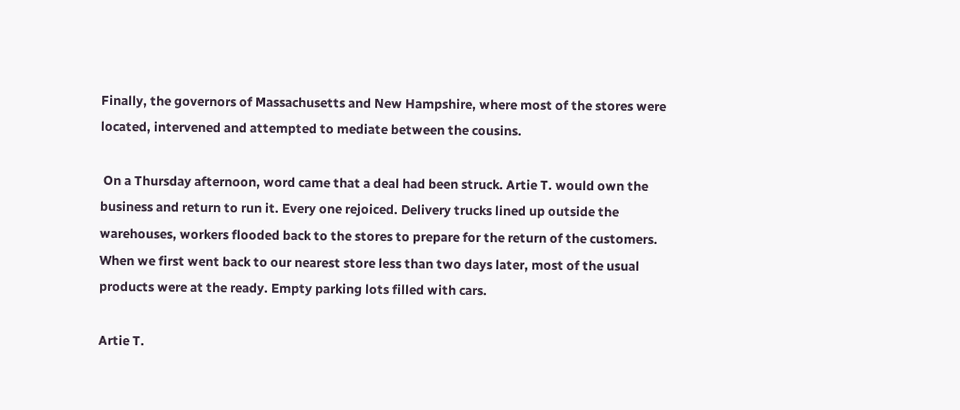Finally, the governors of Massachusetts and New Hampshire, where most of the stores were located, intervened and attempted to mediate between the cousins.

 On a Thursday afternoon, word came that a deal had been struck. Artie T. would own the business and return to run it. Every one rejoiced. Delivery trucks lined up outside the warehouses, workers flooded back to the stores to prepare for the return of the customers. When we first went back to our nearest store less than two days later, most of the usual products were at the ready. Empty parking lots filled with cars.

Artie T.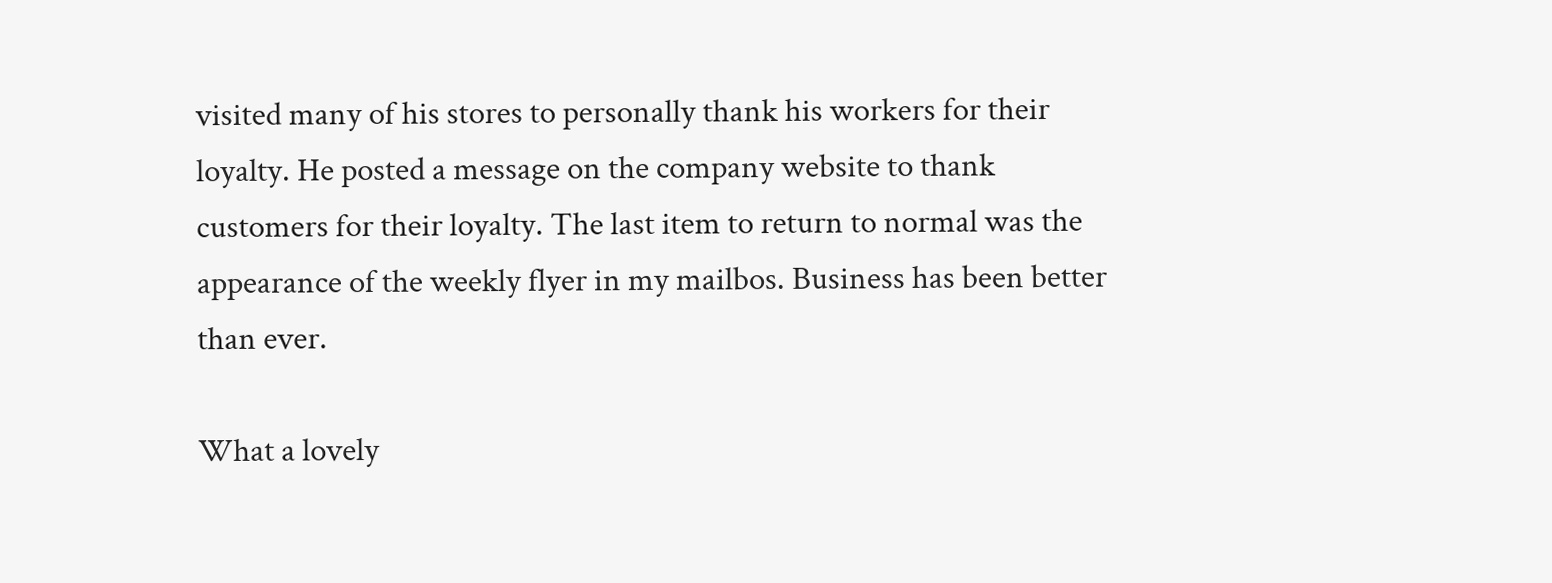visited many of his stores to personally thank his workers for their loyalty. He posted a message on the company website to thank customers for their loyalty. The last item to return to normal was the appearance of the weekly flyer in my mailbos. Business has been better than ever.

What a lovely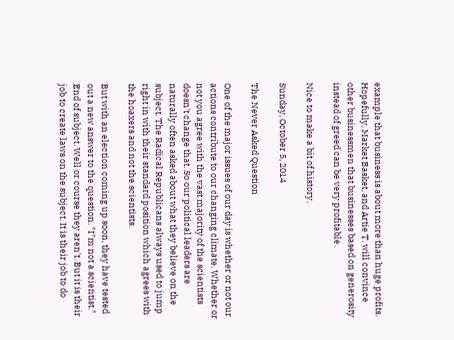example that business is about more than huge profits. Hopefully, Market Basket, and Artie T. will convince other businessmen that businesses based on generosity instead of greed can be very profitable.

Nice to make a bit of history.

Sunday, October 5, 2014

The Never Asked Question

One of the major issues of our day is whether or not our actions contribute to our changing climate. Whether or not you agree with the vast majority of the scientists doesn't change that. So our political leaders are naturally often asked about what they believe on the subject. The Radical Republicans always used to jump right in with their standard position which agrees with the hoaxers and not the scientists.

But with an election coming up soon, they have tested out a new answer to the question. "I"m not a scientist." End of subject. Well or course they aren't. But it is their job to create laws on the subject. It is their job to do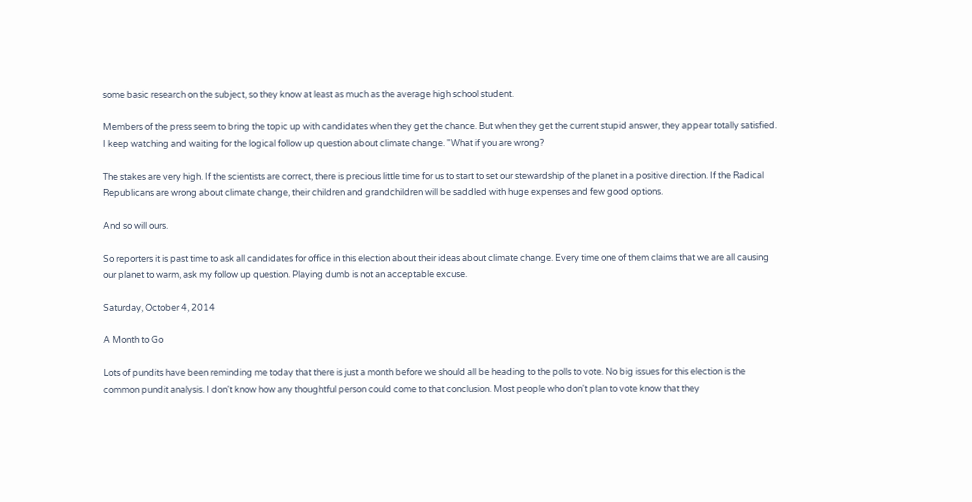some basic research on the subject, so they know at least as much as the average high school student.

Members of the press seem to bring the topic up with candidates when they get the chance. But when they get the current stupid answer, they appear totally satisfied. I keep watching and waiting for the logical follow up question about climate change. "What if you are wrong?

The stakes are very high. If the scientists are correct, there is precious little time for us to start to set our stewardship of the planet in a positive direction. If the Radical Republicans are wrong about climate change, their children and grandchildren will be saddled with huge expenses and few good options.

And so will ours.

So reporters it is past time to ask all candidates for office in this election about their ideas about climate change. Every time one of them claims that we are all causing our planet to warm, ask my follow up question. Playing dumb is not an acceptable excuse.

Saturday, October 4, 2014

A Month to Go

Lots of pundits have been reminding me today that there is just a month before we should all be heading to the polls to vote. No big issues for this election is the common pundit analysis. I don't know how any thoughtful person could come to that conclusion. Most people who don't plan to vote know that they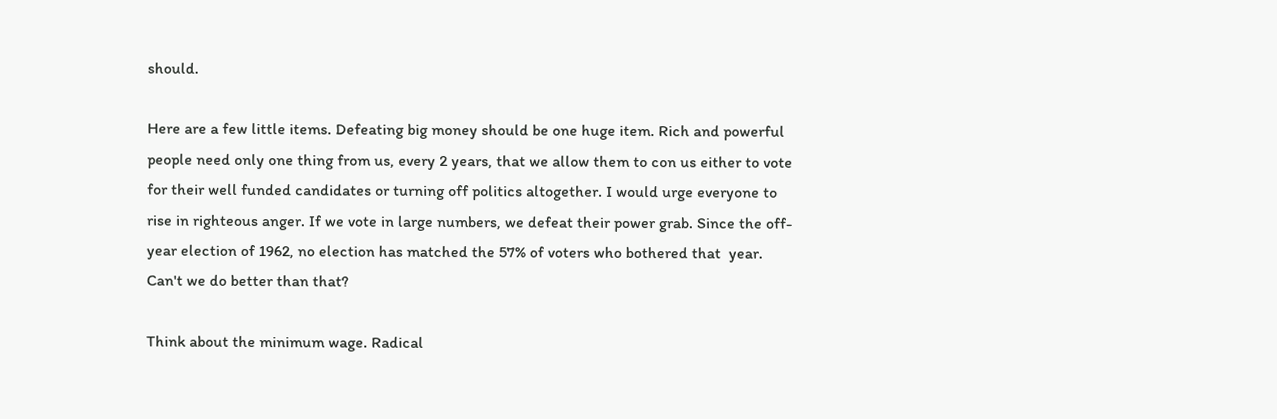should.

Here are a few little items. Defeating big money should be one huge item. Rich and powerful people need only one thing from us, every 2 years, that we allow them to con us either to vote for their well funded candidates or turning off politics altogether. I would urge everyone to rise in righteous anger. If we vote in large numbers, we defeat their power grab. Since the off-year election of 1962, no election has matched the 57% of voters who bothered that  year. Can't we do better than that?

Think about the minimum wage. Radical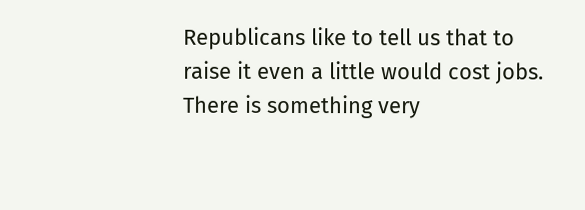Republicans like to tell us that to raise it even a little would cost jobs. There is something very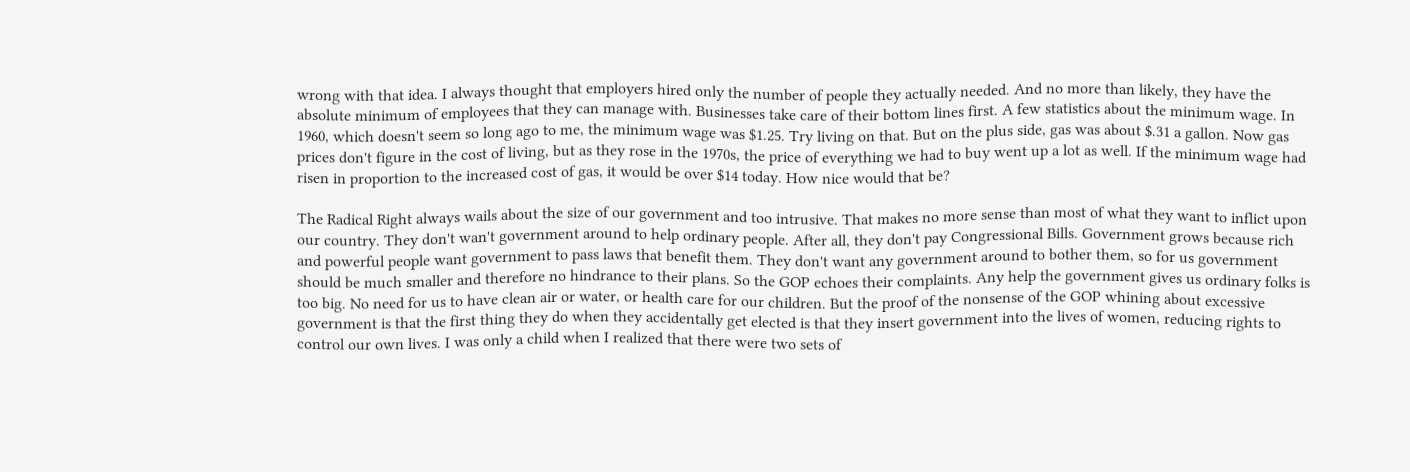wrong with that idea. I always thought that employers hired only the number of people they actually needed. And no more than likely, they have the absolute minimum of employees that they can manage with. Businesses take care of their bottom lines first. A few statistics about the minimum wage. In 1960, which doesn't seem so long ago to me, the minimum wage was $1.25. Try living on that. But on the plus side, gas was about $.31 a gallon. Now gas prices don't figure in the cost of living, but as they rose in the 1970s, the price of everything we had to buy went up a lot as well. If the minimum wage had risen in proportion to the increased cost of gas, it would be over $14 today. How nice would that be?

The Radical Right always wails about the size of our government and too intrusive. That makes no more sense than most of what they want to inflict upon our country. They don't wan't government around to help ordinary people. After all, they don't pay Congressional Bills. Government grows because rich and powerful people want government to pass laws that benefit them. They don't want any government around to bother them, so for us government should be much smaller and therefore no hindrance to their plans. So the GOP echoes their complaints. Any help the government gives us ordinary folks is too big. No need for us to have clean air or water, or health care for our children. But the proof of the nonsense of the GOP whining about excessive government is that the first thing they do when they accidentally get elected is that they insert government into the lives of women, reducing rights to control our own lives. I was only a child when I realized that there were two sets of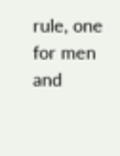rule, one for men and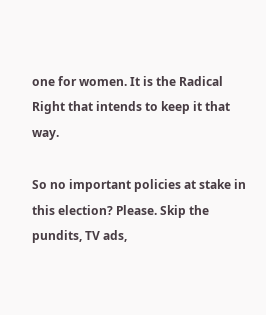one for women. It is the Radical Right that intends to keep it that way.

So no important policies at stake in this election? Please. Skip the pundits, TV ads,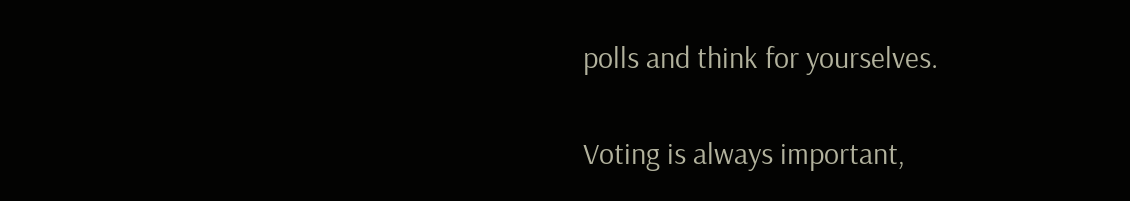polls and think for yourselves.

Voting is always important,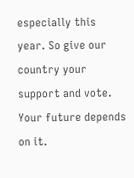especially this year. So give our country your support and vote. Your future depends on it.